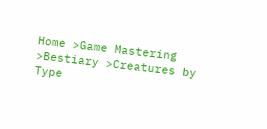Home >Game Mastering >Bestiary >Creatures by Type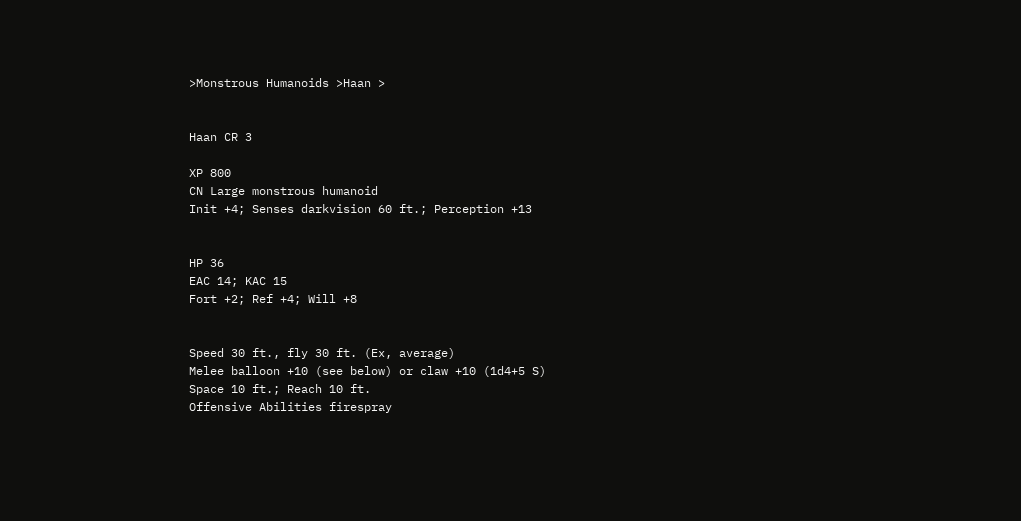>Monstrous Humanoids >Haan >


Haan CR 3

XP 800
CN Large monstrous humanoid
Init +4; Senses darkvision 60 ft.; Perception +13


HP 36
EAC 14; KAC 15
Fort +2; Ref +4; Will +8


Speed 30 ft., fly 30 ft. (Ex, average)
Melee balloon +10 (see below) or claw +10 (1d4+5 S)
Space 10 ft.; Reach 10 ft.
Offensive Abilities firespray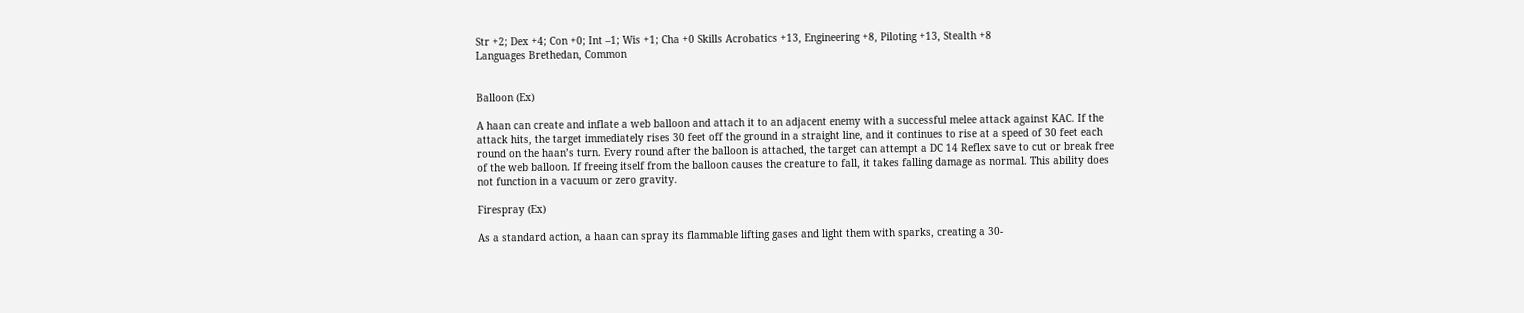Str +2; Dex +4; Con +0; Int –1; Wis +1; Cha +0 Skills Acrobatics +13, Engineering +8, Piloting +13, Stealth +8
Languages Brethedan, Common


Balloon (Ex)

A haan can create and inflate a web balloon and attach it to an adjacent enemy with a successful melee attack against KAC. If the attack hits, the target immediately rises 30 feet off the ground in a straight line, and it continues to rise at a speed of 30 feet each round on the haan’s turn. Every round after the balloon is attached, the target can attempt a DC 14 Reflex save to cut or break free of the web balloon. If freeing itself from the balloon causes the creature to fall, it takes falling damage as normal. This ability does not function in a vacuum or zero gravity.

Firespray (Ex)

As a standard action, a haan can spray its flammable lifting gases and light them with sparks, creating a 30-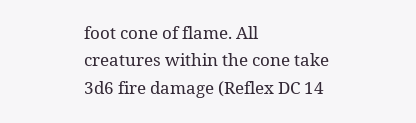foot cone of flame. All creatures within the cone take 3d6 fire damage (Reflex DC 14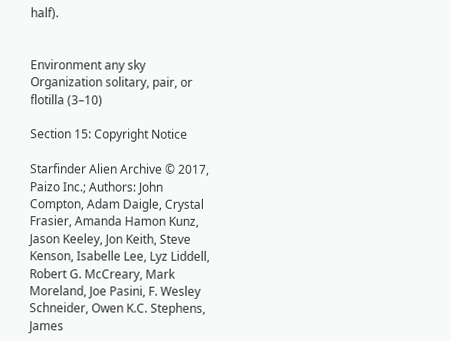half).


Environment any sky
Organization solitary, pair, or flotilla (3–10)

Section 15: Copyright Notice

Starfinder Alien Archive © 2017, Paizo Inc.; Authors: John Compton, Adam Daigle, Crystal Frasier, Amanda Hamon Kunz, Jason Keeley, Jon Keith, Steve Kenson, Isabelle Lee, Lyz Liddell, Robert G. McCreary, Mark Moreland, Joe Pasini, F. Wesley Schneider, Owen K.C. Stephens, James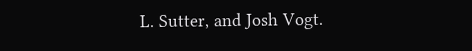L. Sutter, and Josh Vogt.